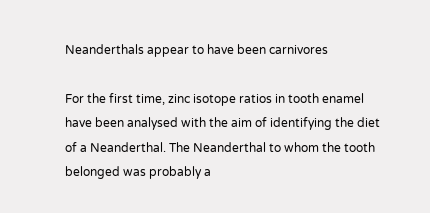Neanderthals appear to have been carnivores

For the first time, zinc isotope ratios in tooth enamel have been analysed with the aim of identifying the diet of a Neanderthal. The Neanderthal to whom the tooth belonged was probably a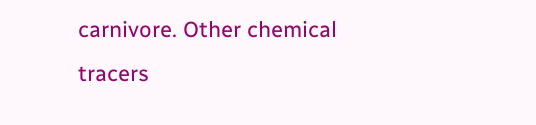carnivore. Other chemical tracers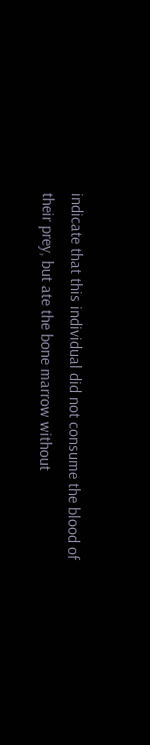indicate that this individual did not consume the blood of their prey, but ate the bone marrow without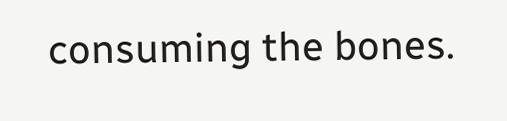consuming the bones.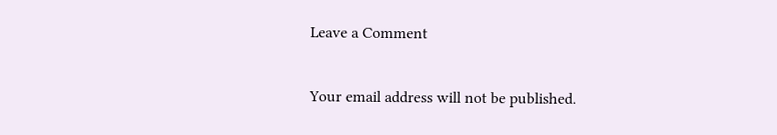Leave a Comment

Your email address will not be published.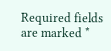Required fields are marked *